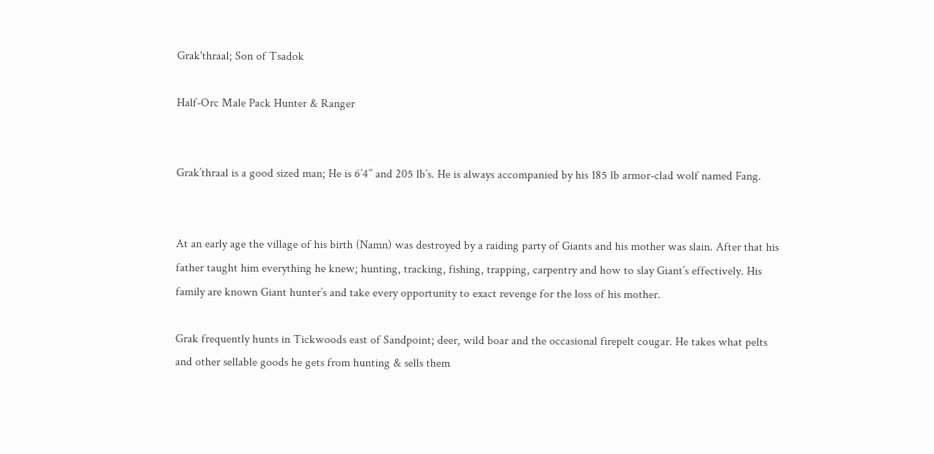Grak'thraal; Son of Tsadok

Half-Orc Male Pack Hunter & Ranger


Grak’thraal is a good sized man; He is 6’4’’ and 205 lb’s. He is always accompanied by his 185 lb armor-clad wolf named Fang.


At an early age the village of his birth (Namn) was destroyed by a raiding party of Giants and his mother was slain. After that his father taught him everything he knew; hunting, tracking, fishing, trapping, carpentry and how to slay Giant’s effectively. His family are known Giant hunter’s and take every opportunity to exact revenge for the loss of his mother.

Grak frequently hunts in Tickwoods east of Sandpoint; deer, wild boar and the occasional firepelt cougar. He takes what pelts and other sellable goods he gets from hunting & sells them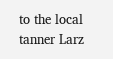to the local tanner Larz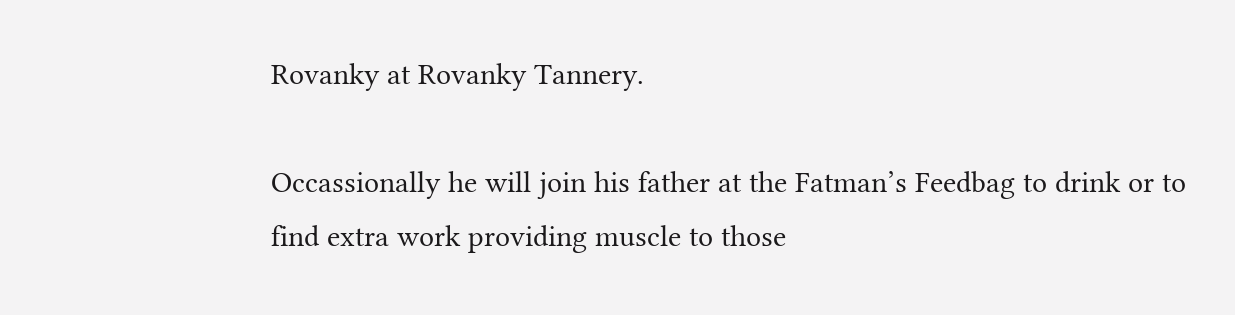Rovanky at Rovanky Tannery.

Occassionally he will join his father at the Fatman’s Feedbag to drink or to find extra work providing muscle to those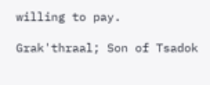willing to pay.

Grak'thraal; Son of Tsadok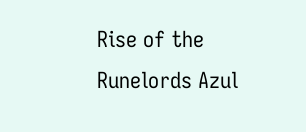Rise of the Runelords Azul